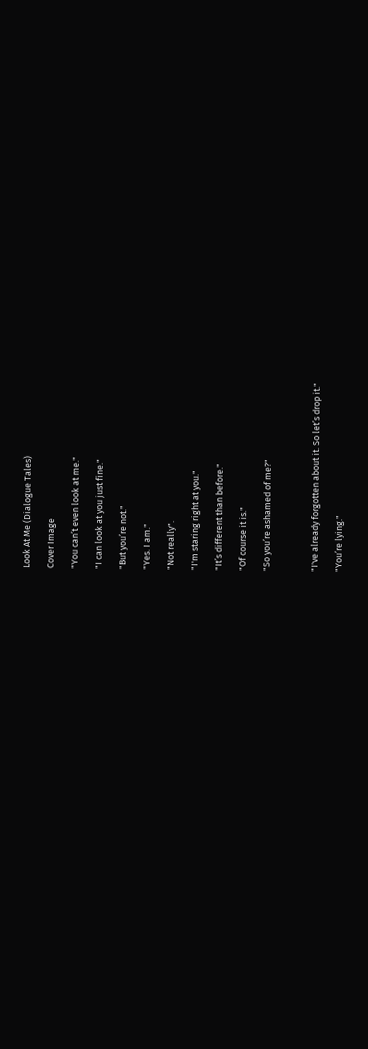Look At Me (Dialogue Tales)

Cover Image

"You can’t even look at me."

"I can look at you just fine."

"But you’re not."

"Yes. I am."

"Not really".

"I'm staring right at you."

"It’s different than before."

"Of course it is."

"So you’re ashamed of me?"



"I've already forgotten about it. So let’s drop it."

"You’re lying."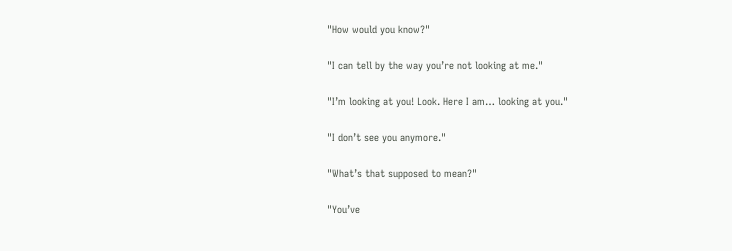"How would you know?"

"I can tell by the way you’re not looking at me."

"I’m looking at you! Look. Here I am… looking at you."

"I don’t see you anymore."

"What’s that supposed to mean?"

"You’ve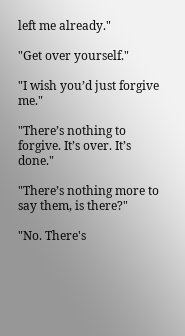left me already."

"Get over yourself."

"I wish you’d just forgive me."

"There’s nothing to forgive. It’s over. It’s done."

"There’s nothing more to say them, is there?"

"No. There's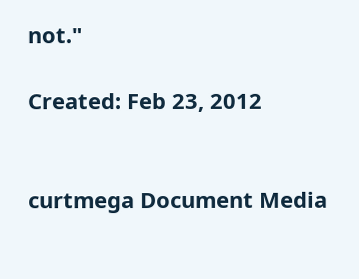not."

Created: Feb 23, 2012


curtmega Document Media